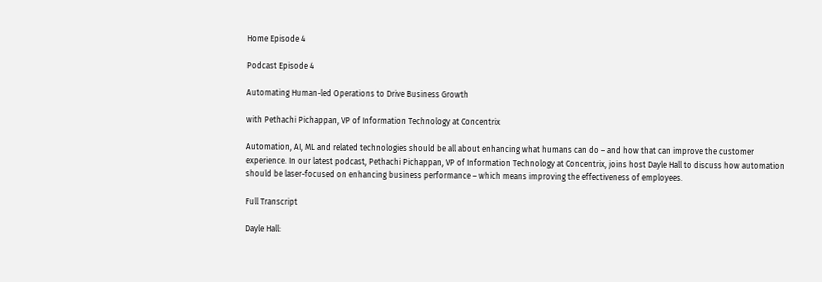Home Episode 4

Podcast Episode 4

Automating Human-led Operations to Drive Business Growth

with Pethachi Pichappan, VP of Information Technology at Concentrix

Automation, AI, ML and related technologies should be all about enhancing what humans can do – and how that can improve the customer experience. In our latest podcast, Pethachi Pichappan, VP of Information Technology at Concentrix, joins host Dayle Hall to discuss how automation should be laser-focused on enhancing business performance – which means improving the effectiveness of employees.

Full Transcript

Dayle Hall: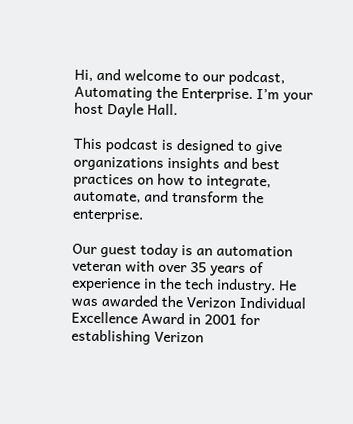Hi, and welcome to our podcast, Automating the Enterprise. I’m your host Dayle Hall.

This podcast is designed to give organizations insights and best practices on how to integrate, automate, and transform the enterprise.

Our guest today is an automation veteran with over 35 years of experience in the tech industry. He was awarded the Verizon Individual Excellence Award in 2001 for establishing Verizon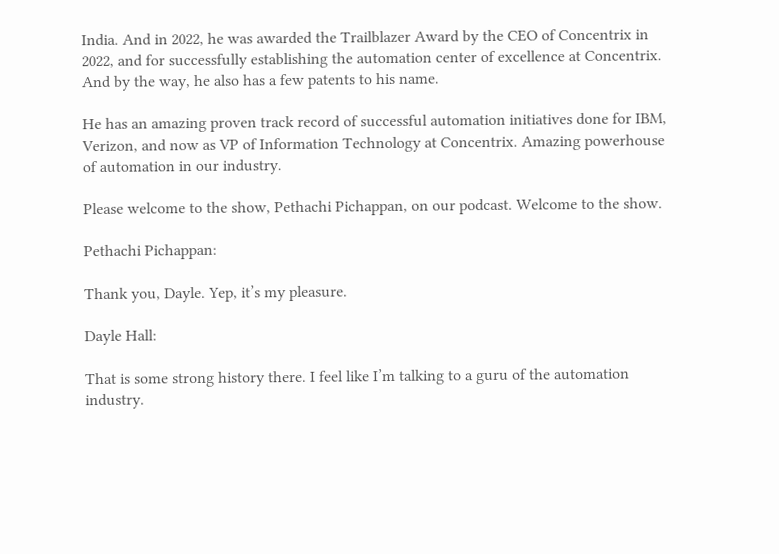India. And in 2022, he was awarded the Trailblazer Award by the CEO of Concentrix in 2022, and for successfully establishing the automation center of excellence at Concentrix. And by the way, he also has a few patents to his name.

He has an amazing proven track record of successful automation initiatives done for IBM, Verizon, and now as VP of Information Technology at Concentrix. Amazing powerhouse of automation in our industry.

Please welcome to the show, Pethachi Pichappan, on our podcast. Welcome to the show.

Pethachi Pichappan:

Thank you, Dayle. Yep, it’s my pleasure.

Dayle Hall:

That is some strong history there. I feel like I’m talking to a guru of the automation industry.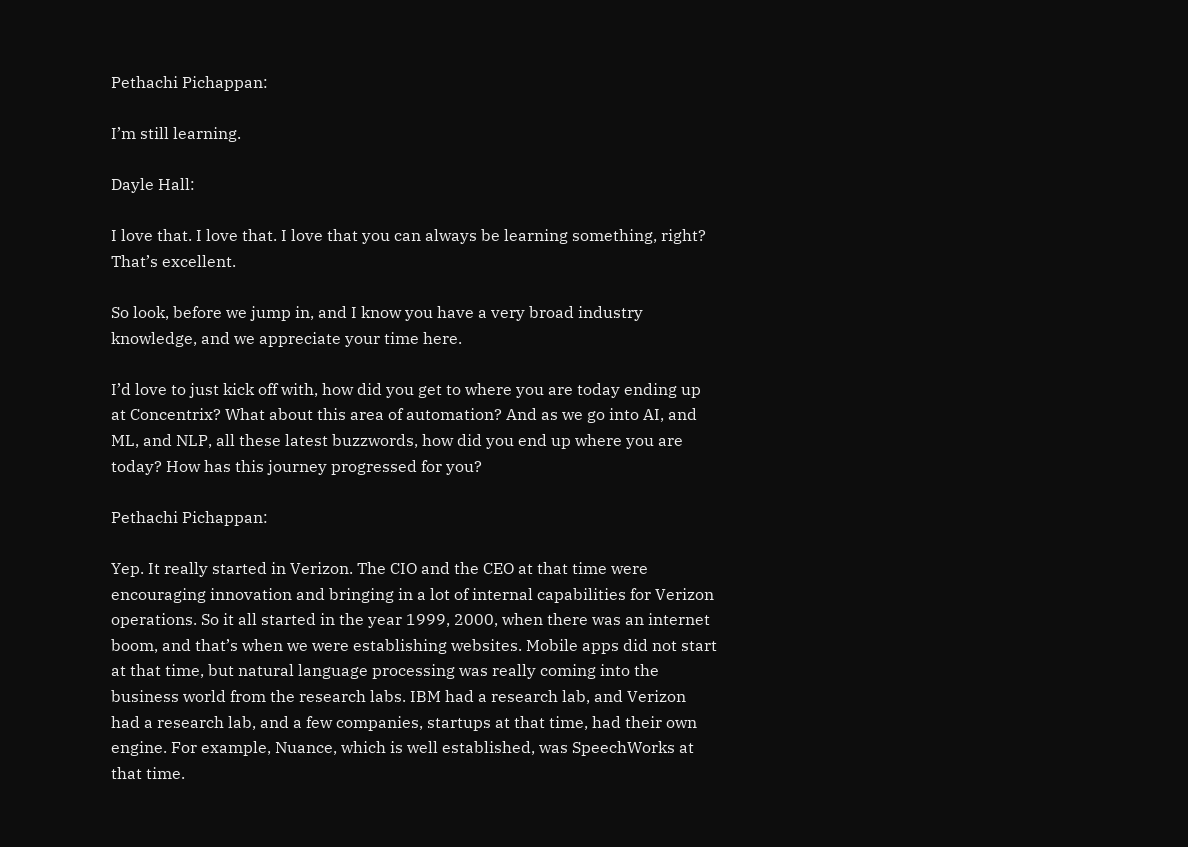Pethachi Pichappan:

I’m still learning.

Dayle Hall:

I love that. I love that. I love that you can always be learning something, right? That’s excellent.

So look, before we jump in, and I know you have a very broad industry knowledge, and we appreciate your time here.

I’d love to just kick off with, how did you get to where you are today ending up at Concentrix? What about this area of automation? And as we go into AI, and ML, and NLP, all these latest buzzwords, how did you end up where you are today? How has this journey progressed for you?

Pethachi Pichappan:

Yep. It really started in Verizon. The CIO and the CEO at that time were encouraging innovation and bringing in a lot of internal capabilities for Verizon operations. So it all started in the year 1999, 2000, when there was an internet boom, and that’s when we were establishing websites. Mobile apps did not start at that time, but natural language processing was really coming into the business world from the research labs. IBM had a research lab, and Verizon had a research lab, and a few companies, startups at that time, had their own engine. For example, Nuance, which is well established, was SpeechWorks at that time.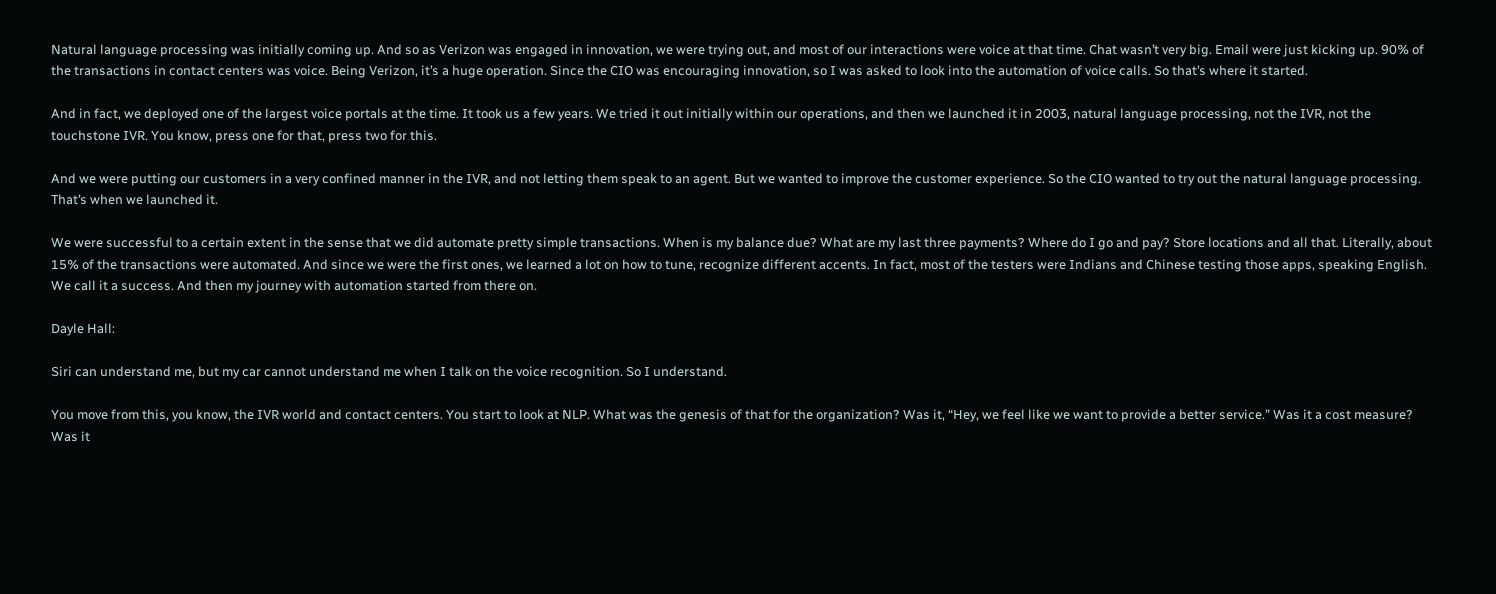Natural language processing was initially coming up. And so as Verizon was engaged in innovation, we were trying out, and most of our interactions were voice at that time. Chat wasn’t very big. Email were just kicking up. 90% of the transactions in contact centers was voice. Being Verizon, it’s a huge operation. Since the CIO was encouraging innovation, so I was asked to look into the automation of voice calls. So that’s where it started.

And in fact, we deployed one of the largest voice portals at the time. It took us a few years. We tried it out initially within our operations, and then we launched it in 2003, natural language processing, not the IVR, not the touchstone IVR. You know, press one for that, press two for this.

And we were putting our customers in a very confined manner in the IVR, and not letting them speak to an agent. But we wanted to improve the customer experience. So the CIO wanted to try out the natural language processing. That’s when we launched it.

We were successful to a certain extent in the sense that we did automate pretty simple transactions. When is my balance due? What are my last three payments? Where do I go and pay? Store locations and all that. Literally, about 15% of the transactions were automated. And since we were the first ones, we learned a lot on how to tune, recognize different accents. In fact, most of the testers were Indians and Chinese testing those apps, speaking English. We call it a success. And then my journey with automation started from there on.

Dayle Hall:

Siri can understand me, but my car cannot understand me when I talk on the voice recognition. So I understand.

You move from this, you know, the IVR world and contact centers. You start to look at NLP. What was the genesis of that for the organization? Was it, “Hey, we feel like we want to provide a better service.” Was it a cost measure? Was it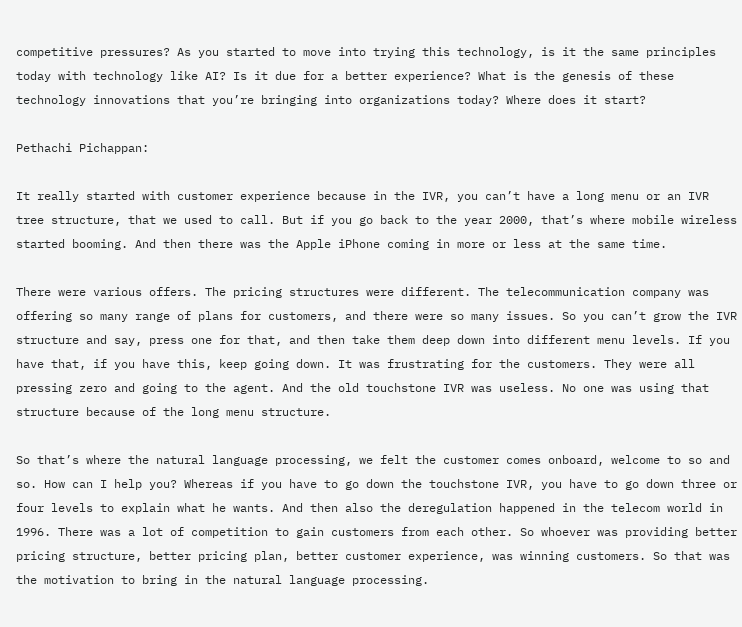competitive pressures? As you started to move into trying this technology, is it the same principles today with technology like AI? Is it due for a better experience? What is the genesis of these technology innovations that you’re bringing into organizations today? Where does it start?

Pethachi Pichappan:

It really started with customer experience because in the IVR, you can’t have a long menu or an IVR tree structure, that we used to call. But if you go back to the year 2000, that’s where mobile wireless started booming. And then there was the Apple iPhone coming in more or less at the same time.

There were various offers. The pricing structures were different. The telecommunication company was offering so many range of plans for customers, and there were so many issues. So you can’t grow the IVR structure and say, press one for that, and then take them deep down into different menu levels. If you have that, if you have this, keep going down. It was frustrating for the customers. They were all pressing zero and going to the agent. And the old touchstone IVR was useless. No one was using that structure because of the long menu structure.

So that’s where the natural language processing, we felt the customer comes onboard, welcome to so and so. How can I help you? Whereas if you have to go down the touchstone IVR, you have to go down three or four levels to explain what he wants. And then also the deregulation happened in the telecom world in 1996. There was a lot of competition to gain customers from each other. So whoever was providing better pricing structure, better pricing plan, better customer experience, was winning customers. So that was the motivation to bring in the natural language processing.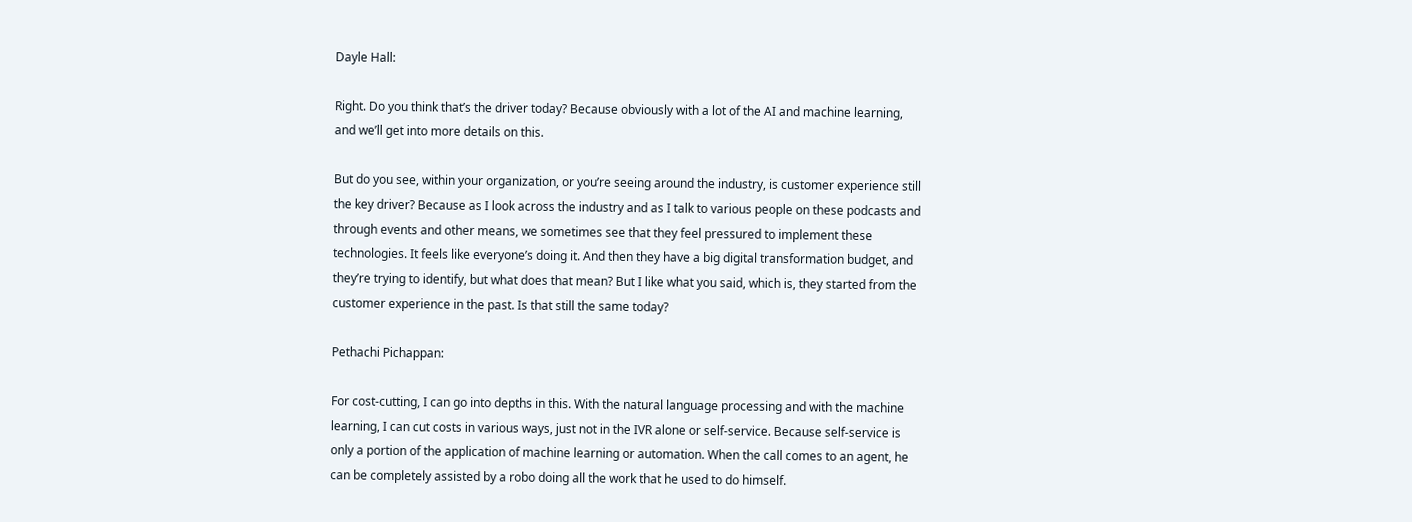Dayle Hall:

Right. Do you think that’s the driver today? Because obviously with a lot of the AI and machine learning, and we’ll get into more details on this.

But do you see, within your organization, or you’re seeing around the industry, is customer experience still the key driver? Because as I look across the industry and as I talk to various people on these podcasts and through events and other means, we sometimes see that they feel pressured to implement these technologies. It feels like everyone’s doing it. And then they have a big digital transformation budget, and they’re trying to identify, but what does that mean? But I like what you said, which is, they started from the customer experience in the past. Is that still the same today?

Pethachi Pichappan:

For cost-cutting, I can go into depths in this. With the natural language processing and with the machine learning, I can cut costs in various ways, just not in the IVR alone or self-service. Because self-service is only a portion of the application of machine learning or automation. When the call comes to an agent, he can be completely assisted by a robo doing all the work that he used to do himself.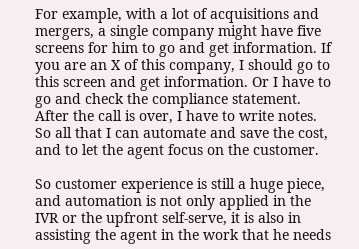For example, with a lot of acquisitions and mergers, a single company might have five screens for him to go and get information. If you are an X of this company, I should go to this screen and get information. Or I have to go and check the compliance statement. After the call is over, I have to write notes. So all that I can automate and save the cost, and to let the agent focus on the customer.

So customer experience is still a huge piece, and automation is not only applied in the IVR or the upfront self-serve, it is also in assisting the agent in the work that he needs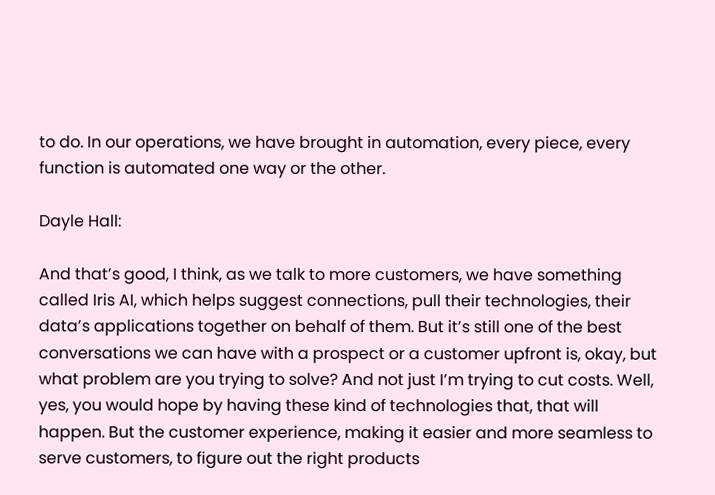to do. In our operations, we have brought in automation, every piece, every function is automated one way or the other.

Dayle Hall:

And that’s good, I think, as we talk to more customers, we have something called Iris AI, which helps suggest connections, pull their technologies, their data’s applications together on behalf of them. But it’s still one of the best conversations we can have with a prospect or a customer upfront is, okay, but what problem are you trying to solve? And not just I’m trying to cut costs. Well, yes, you would hope by having these kind of technologies that, that will happen. But the customer experience, making it easier and more seamless to serve customers, to figure out the right products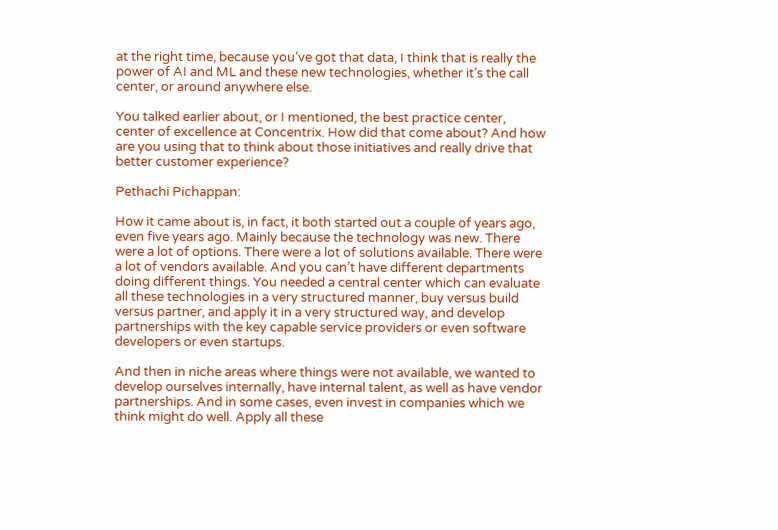at the right time, because you’ve got that data, I think that is really the power of AI and ML and these new technologies, whether it’s the call center, or around anywhere else.

You talked earlier about, or I mentioned, the best practice center, center of excellence at Concentrix. How did that come about? And how are you using that to think about those initiatives and really drive that better customer experience?

Pethachi Pichappan:

How it came about is, in fact, it both started out a couple of years ago, even five years ago. Mainly because the technology was new. There were a lot of options. There were a lot of solutions available. There were a lot of vendors available. And you can’t have different departments doing different things. You needed a central center which can evaluate all these technologies in a very structured manner, buy versus build versus partner, and apply it in a very structured way, and develop partnerships with the key capable service providers or even software developers or even startups.

And then in niche areas where things were not available, we wanted to develop ourselves internally, have internal talent, as well as have vendor partnerships. And in some cases, even invest in companies which we think might do well. Apply all these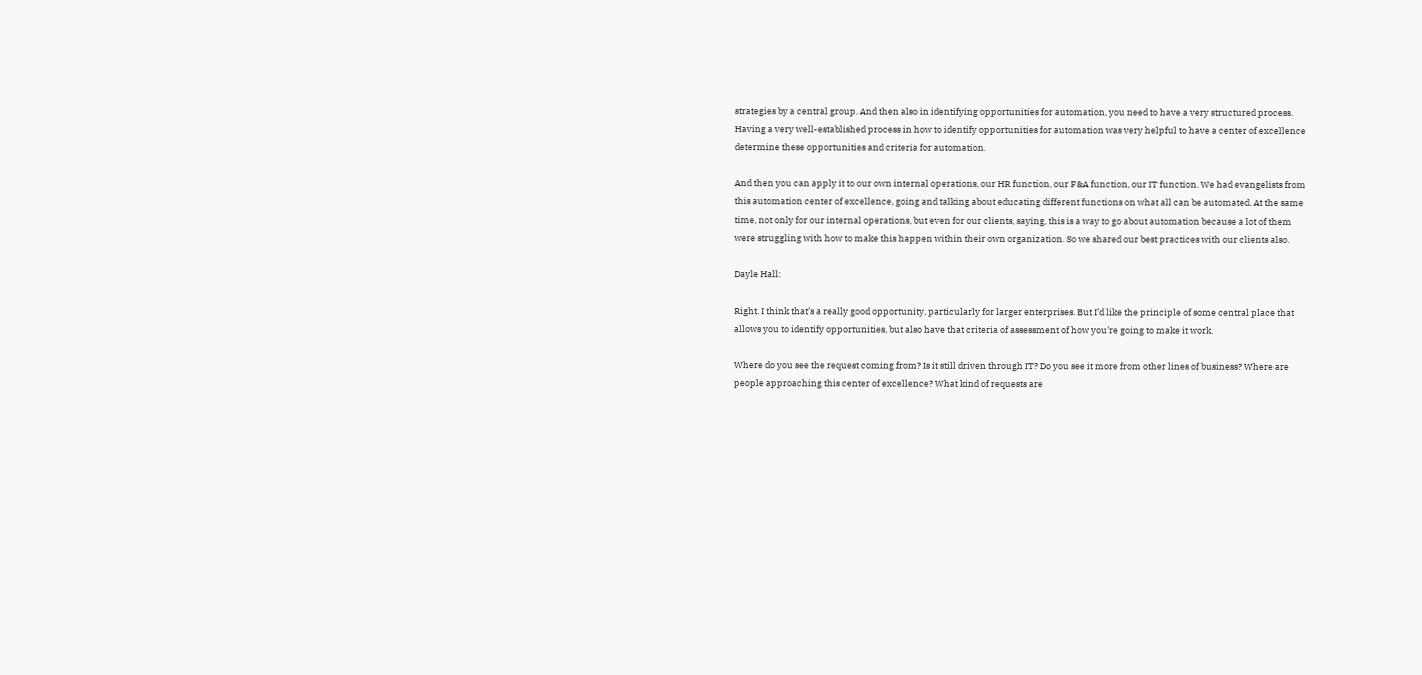strategies by a central group. And then also in identifying opportunities for automation, you need to have a very structured process. Having a very well-established process in how to identify opportunities for automation was very helpful to have a center of excellence determine these opportunities and criteria for automation.

And then you can apply it to our own internal operations, our HR function, our F&A function, our IT function. We had evangelists from this automation center of excellence, going and talking about educating different functions on what all can be automated. At the same time, not only for our internal operations, but even for our clients, saying, this is a way to go about automation because a lot of them were struggling with how to make this happen within their own organization. So we shared our best practices with our clients also.

Dayle Hall:

Right. I think that’s a really good opportunity, particularly for larger enterprises. But I’d like the principle of some central place that allows you to identify opportunities, but also have that criteria of assessment of how you’re going to make it work.

Where do you see the request coming from? Is it still driven through IT? Do you see it more from other lines of business? Where are people approaching this center of excellence? What kind of requests are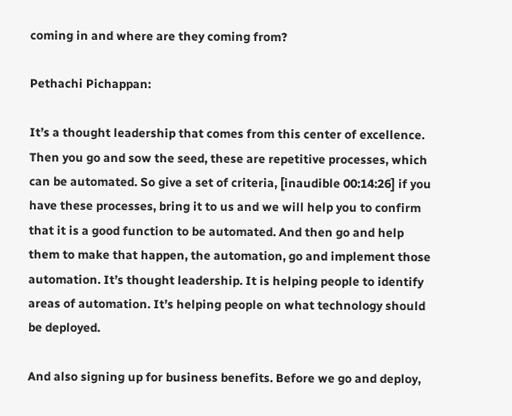coming in and where are they coming from?

Pethachi Pichappan:

It’s a thought leadership that comes from this center of excellence. Then you go and sow the seed, these are repetitive processes, which can be automated. So give a set of criteria, [inaudible 00:14:26] if you have these processes, bring it to us and we will help you to confirm that it is a good function to be automated. And then go and help them to make that happen, the automation, go and implement those automation. It’s thought leadership. It is helping people to identify areas of automation. It’s helping people on what technology should be deployed.

And also signing up for business benefits. Before we go and deploy,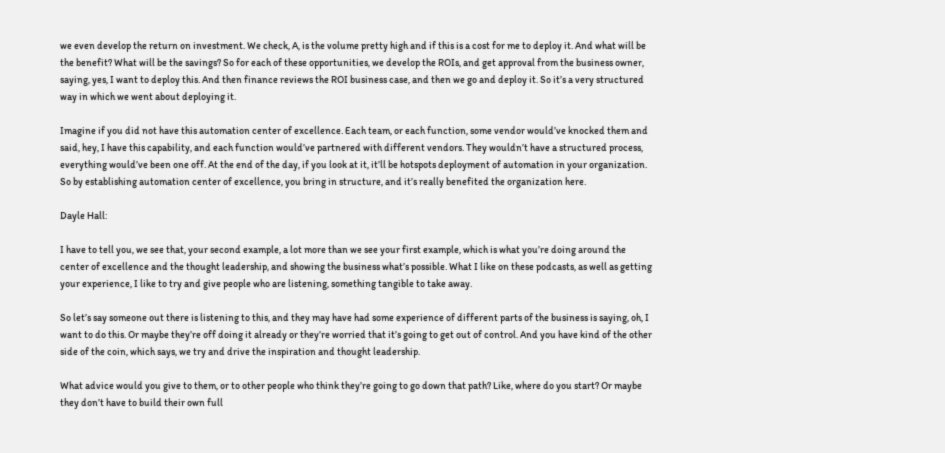we even develop the return on investment. We check, A, is the volume pretty high and if this is a cost for me to deploy it. And what will be the benefit? What will be the savings? So for each of these opportunities, we develop the ROIs, and get approval from the business owner, saying, yes, I want to deploy this. And then finance reviews the ROI business case, and then we go and deploy it. So it’s a very structured way in which we went about deploying it.

Imagine if you did not have this automation center of excellence. Each team, or each function, some vendor would’ve knocked them and said, hey, I have this capability, and each function would’ve partnered with different vendors. They wouldn’t have a structured process, everything would’ve been one off. At the end of the day, if you look at it, it’ll be hotspots deployment of automation in your organization. So by establishing automation center of excellence, you bring in structure, and it’s really benefited the organization here.

Dayle Hall:

I have to tell you, we see that, your second example, a lot more than we see your first example, which is what you’re doing around the center of excellence and the thought leadership, and showing the business what’s possible. What I like on these podcasts, as well as getting your experience, I like to try and give people who are listening, something tangible to take away.

So let’s say someone out there is listening to this, and they may have had some experience of different parts of the business is saying, oh, I want to do this. Or maybe they’re off doing it already or they’re worried that it’s going to get out of control. And you have kind of the other side of the coin, which says, we try and drive the inspiration and thought leadership.

What advice would you give to them, or to other people who think they’re going to go down that path? Like, where do you start? Or maybe they don’t have to build their own full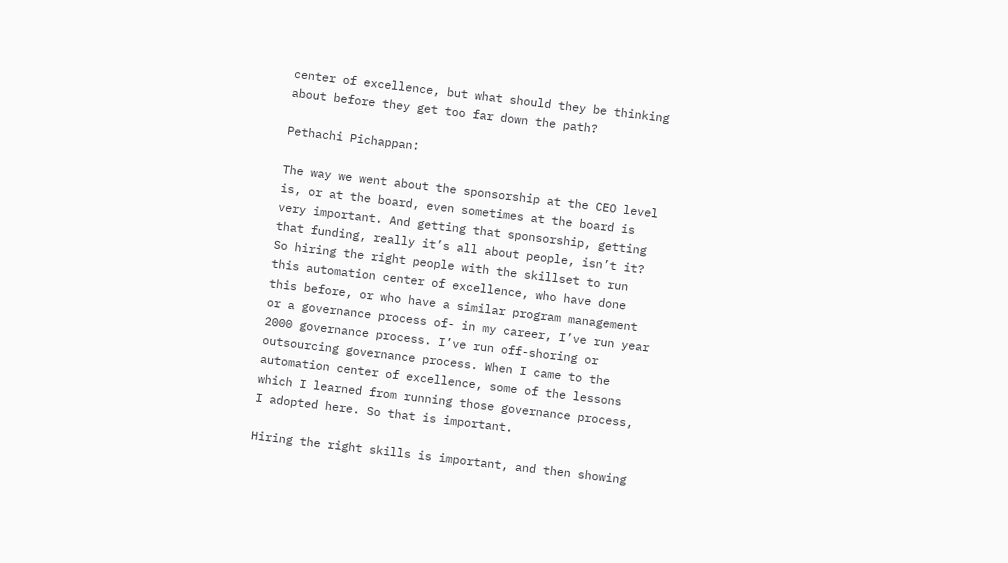center of excellence, but what should they be thinking about before they get too far down the path?

Pethachi Pichappan:

The way we went about the sponsorship at the CEO level is, or at the board, even sometimes at the board is very important. And getting that sponsorship, getting that funding, really it’s all about people, isn’t it? So hiring the right people with the skillset to run this automation center of excellence, who have done this before, or who have a similar program management or a governance process of- in my career, I’ve run year 2000 governance process. I’ve run off-shoring or outsourcing governance process. When I came to the automation center of excellence, some of the lessons which I learned from running those governance process, I adopted here. So that is important.

Hiring the right skills is important, and then showing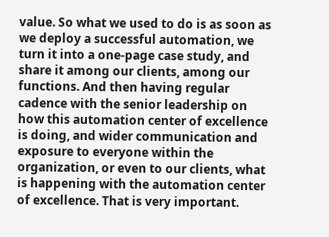value. So what we used to do is as soon as we deploy a successful automation, we turn it into a one-page case study, and share it among our clients, among our functions. And then having regular cadence with the senior leadership on how this automation center of excellence is doing, and wider communication and exposure to everyone within the organization, or even to our clients, what is happening with the automation center of excellence. That is very important.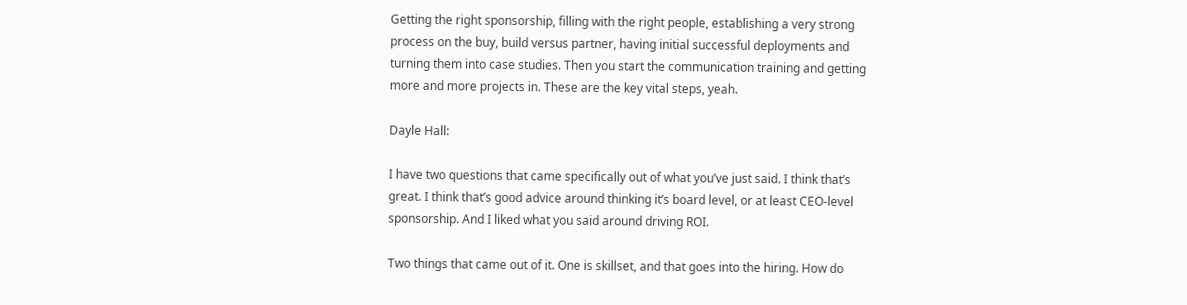Getting the right sponsorship, filling with the right people, establishing a very strong process on the buy, build versus partner, having initial successful deployments and turning them into case studies. Then you start the communication training and getting more and more projects in. These are the key vital steps, yeah.

Dayle Hall:

I have two questions that came specifically out of what you’ve just said. I think that’s great. I think that’s good advice around thinking it’s board level, or at least CEO-level sponsorship. And I liked what you said around driving ROI.

Two things that came out of it. One is skillset, and that goes into the hiring. How do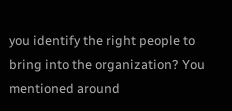you identify the right people to bring into the organization? You mentioned around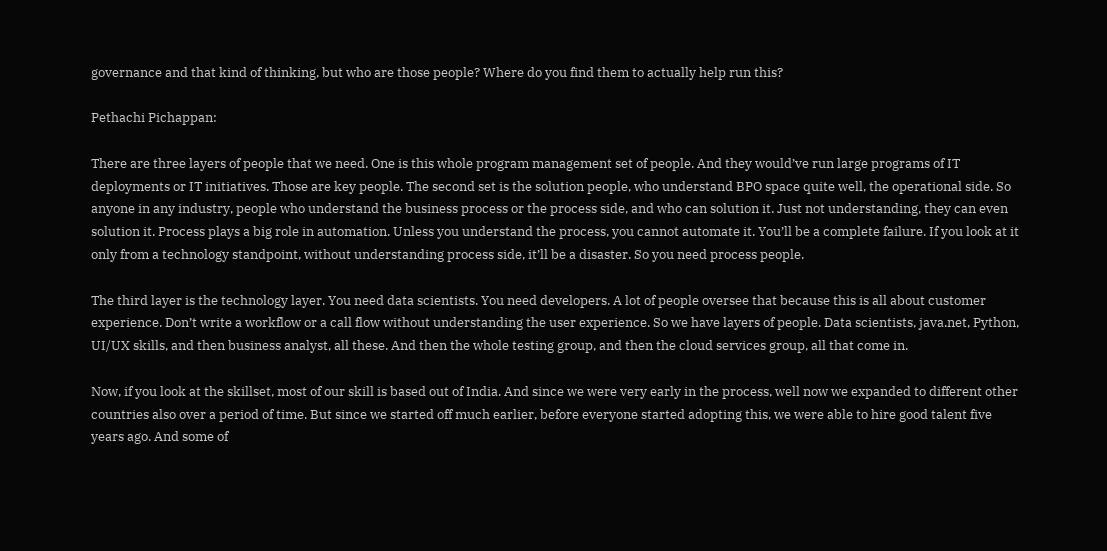governance and that kind of thinking, but who are those people? Where do you find them to actually help run this?

Pethachi Pichappan:

There are three layers of people that we need. One is this whole program management set of people. And they would’ve run large programs of IT deployments or IT initiatives. Those are key people. The second set is the solution people, who understand BPO space quite well, the operational side. So anyone in any industry, people who understand the business process or the process side, and who can solution it. Just not understanding, they can even solution it. Process plays a big role in automation. Unless you understand the process, you cannot automate it. You’ll be a complete failure. If you look at it only from a technology standpoint, without understanding process side, it’ll be a disaster. So you need process people.

The third layer is the technology layer. You need data scientists. You need developers. A lot of people oversee that because this is all about customer experience. Don’t write a workflow or a call flow without understanding the user experience. So we have layers of people. Data scientists, java.net, Python, UI/UX skills, and then business analyst, all these. And then the whole testing group, and then the cloud services group, all that come in.

Now, if you look at the skillset, most of our skill is based out of India. And since we were very early in the process, well now we expanded to different other countries also over a period of time. But since we started off much earlier, before everyone started adopting this, we were able to hire good talent five years ago. And some of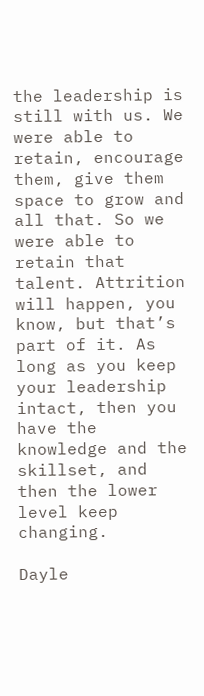the leadership is still with us. We were able to retain, encourage them, give them space to grow and all that. So we were able to retain that talent. Attrition will happen, you know, but that’s part of it. As long as you keep your leadership intact, then you have the knowledge and the skillset, and then the lower level keep changing.

Dayle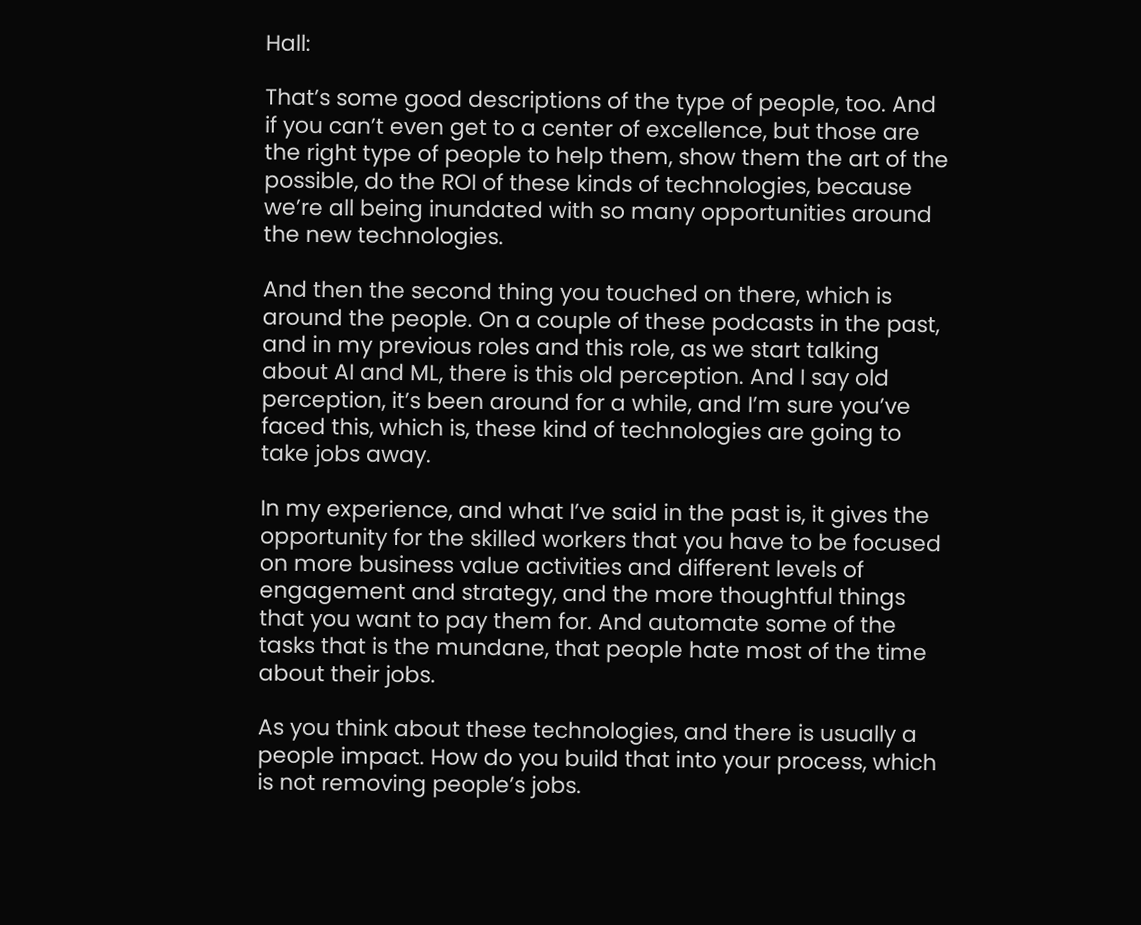Hall:

That’s some good descriptions of the type of people, too. And if you can’t even get to a center of excellence, but those are the right type of people to help them, show them the art of the possible, do the ROI of these kinds of technologies, because we’re all being inundated with so many opportunities around the new technologies.

And then the second thing you touched on there, which is around the people. On a couple of these podcasts in the past, and in my previous roles and this role, as we start talking about AI and ML, there is this old perception. And I say old perception, it’s been around for a while, and I’m sure you’ve faced this, which is, these kind of technologies are going to take jobs away.

In my experience, and what I’ve said in the past is, it gives the opportunity for the skilled workers that you have to be focused on more business value activities and different levels of engagement and strategy, and the more thoughtful things that you want to pay them for. And automate some of the tasks that is the mundane, that people hate most of the time about their jobs.

As you think about these technologies, and there is usually a people impact. How do you build that into your process, which is not removing people’s jobs.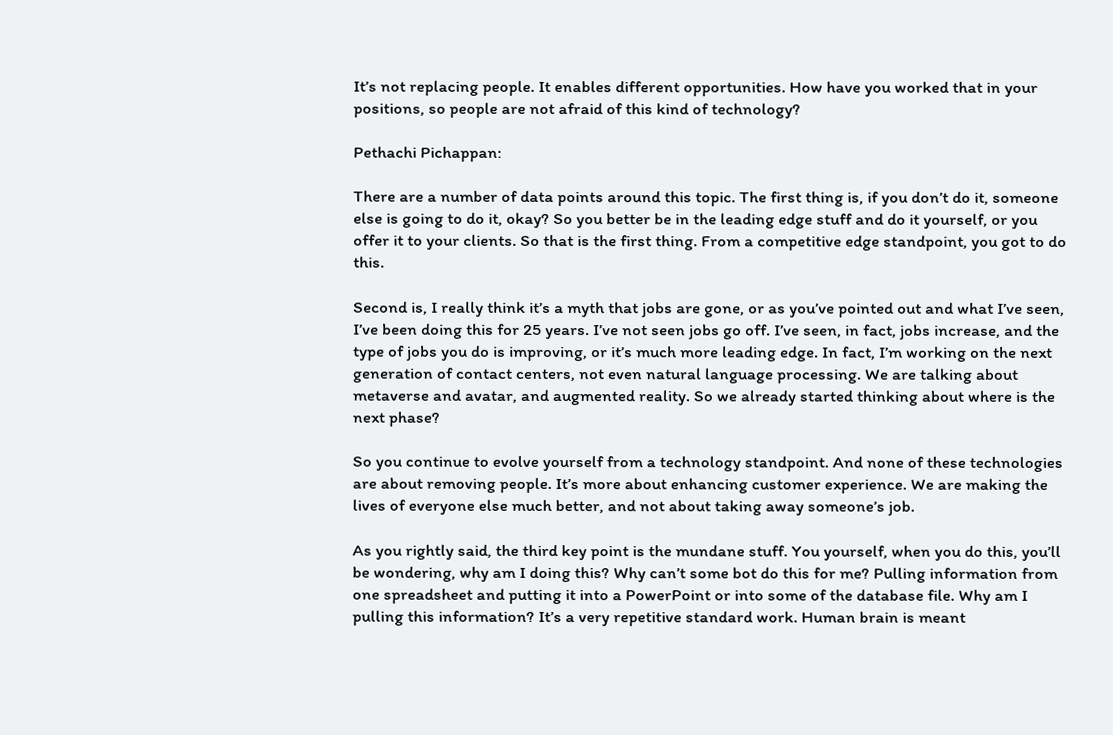It’s not replacing people. It enables different opportunities. How have you worked that in your positions, so people are not afraid of this kind of technology?

Pethachi Pichappan:

There are a number of data points around this topic. The first thing is, if you don’t do it, someone else is going to do it, okay? So you better be in the leading edge stuff and do it yourself, or you offer it to your clients. So that is the first thing. From a competitive edge standpoint, you got to do this.

Second is, I really think it’s a myth that jobs are gone, or as you’ve pointed out and what I’ve seen, I’ve been doing this for 25 years. I’ve not seen jobs go off. I’ve seen, in fact, jobs increase, and the type of jobs you do is improving, or it’s much more leading edge. In fact, I’m working on the next generation of contact centers, not even natural language processing. We are talking about metaverse and avatar, and augmented reality. So we already started thinking about where is the next phase?

So you continue to evolve yourself from a technology standpoint. And none of these technologies are about removing people. It’s more about enhancing customer experience. We are making the lives of everyone else much better, and not about taking away someone’s job.

As you rightly said, the third key point is the mundane stuff. You yourself, when you do this, you’ll be wondering, why am I doing this? Why can’t some bot do this for me? Pulling information from one spreadsheet and putting it into a PowerPoint or into some of the database file. Why am I pulling this information? It’s a very repetitive standard work. Human brain is meant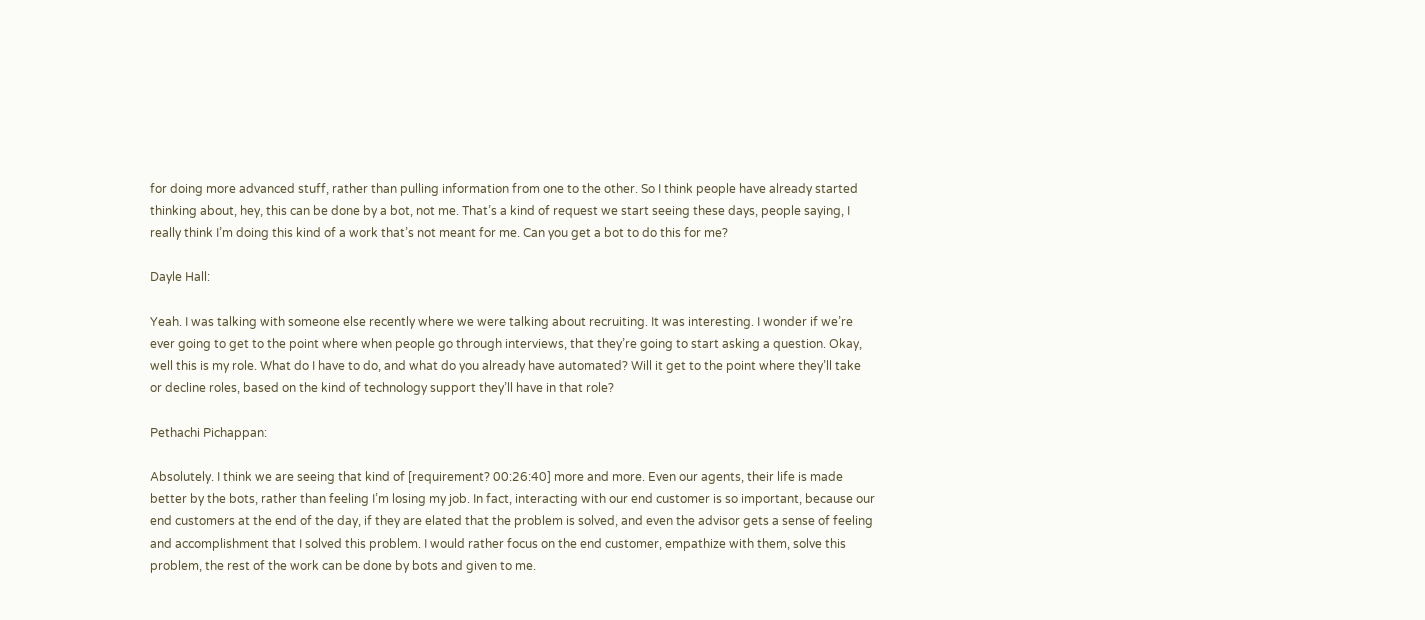for doing more advanced stuff, rather than pulling information from one to the other. So I think people have already started thinking about, hey, this can be done by a bot, not me. That’s a kind of request we start seeing these days, people saying, I really think I’m doing this kind of a work that’s not meant for me. Can you get a bot to do this for me?

Dayle Hall:

Yeah. I was talking with someone else recently where we were talking about recruiting. It was interesting. I wonder if we’re ever going to get to the point where when people go through interviews, that they’re going to start asking a question. Okay, well this is my role. What do I have to do, and what do you already have automated? Will it get to the point where they’ll take or decline roles, based on the kind of technology support they’ll have in that role?

Pethachi Pichappan:

Absolutely. I think we are seeing that kind of [requirement? 00:26:40] more and more. Even our agents, their life is made better by the bots, rather than feeling I’m losing my job. In fact, interacting with our end customer is so important, because our end customers at the end of the day, if they are elated that the problem is solved, and even the advisor gets a sense of feeling and accomplishment that I solved this problem. I would rather focus on the end customer, empathize with them, solve this problem, the rest of the work can be done by bots and given to me.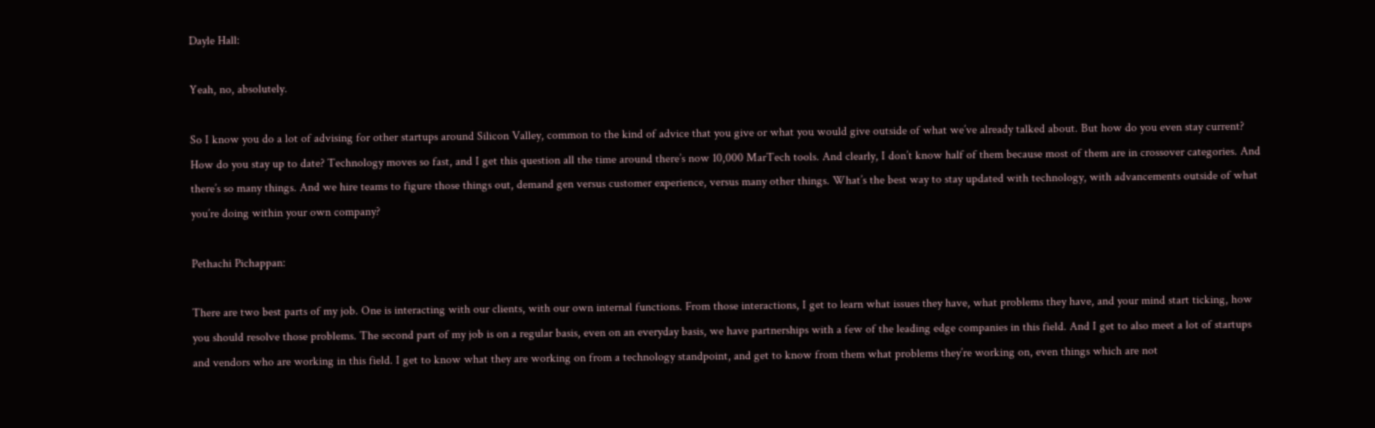Dayle Hall:

Yeah, no, absolutely.

So I know you do a lot of advising for other startups around Silicon Valley, common to the kind of advice that you give or what you would give outside of what we’ve already talked about. But how do you even stay current? How do you stay up to date? Technology moves so fast, and I get this question all the time around there’s now 10,000 MarTech tools. And clearly, I don’t know half of them because most of them are in crossover categories. And there’s so many things. And we hire teams to figure those things out, demand gen versus customer experience, versus many other things. What’s the best way to stay updated with technology, with advancements outside of what you’re doing within your own company?

Pethachi Pichappan:

There are two best parts of my job. One is interacting with our clients, with our own internal functions. From those interactions, I get to learn what issues they have, what problems they have, and your mind start ticking, how you should resolve those problems. The second part of my job is on a regular basis, even on an everyday basis, we have partnerships with a few of the leading edge companies in this field. And I get to also meet a lot of startups and vendors who are working in this field. I get to know what they are working on from a technology standpoint, and get to know from them what problems they’re working on, even things which are not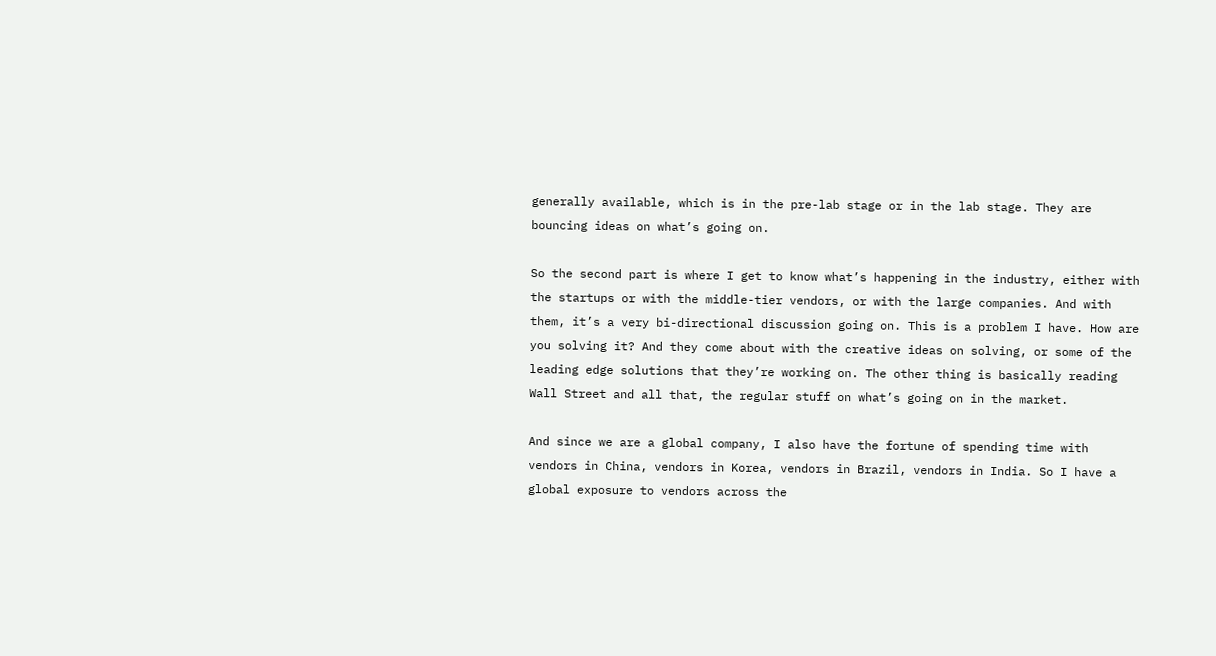generally available, which is in the pre-lab stage or in the lab stage. They are bouncing ideas on what’s going on.

So the second part is where I get to know what’s happening in the industry, either with the startups or with the middle-tier vendors, or with the large companies. And with them, it’s a very bi-directional discussion going on. This is a problem I have. How are you solving it? And they come about with the creative ideas on solving, or some of the leading edge solutions that they’re working on. The other thing is basically reading Wall Street and all that, the regular stuff on what’s going on in the market.

And since we are a global company, I also have the fortune of spending time with vendors in China, vendors in Korea, vendors in Brazil, vendors in India. So I have a global exposure to vendors across the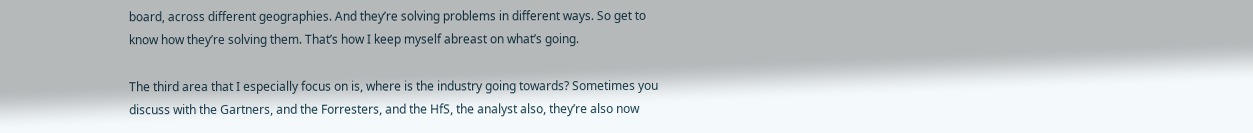board, across different geographies. And they’re solving problems in different ways. So get to know how they’re solving them. That’s how I keep myself abreast on what’s going.

The third area that I especially focus on is, where is the industry going towards? Sometimes you discuss with the Gartners, and the Forresters, and the HfS, the analyst also, they’re also now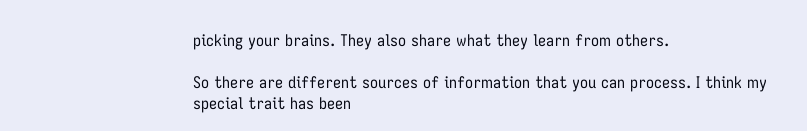picking your brains. They also share what they learn from others.

So there are different sources of information that you can process. I think my special trait has been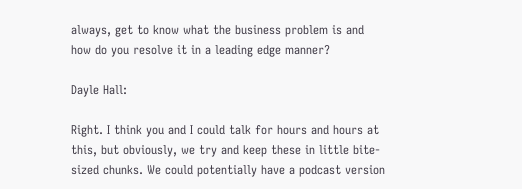always, get to know what the business problem is and how do you resolve it in a leading edge manner?

Dayle Hall:

Right. I think you and I could talk for hours and hours at this, but obviously, we try and keep these in little bite-sized chunks. We could potentially have a podcast version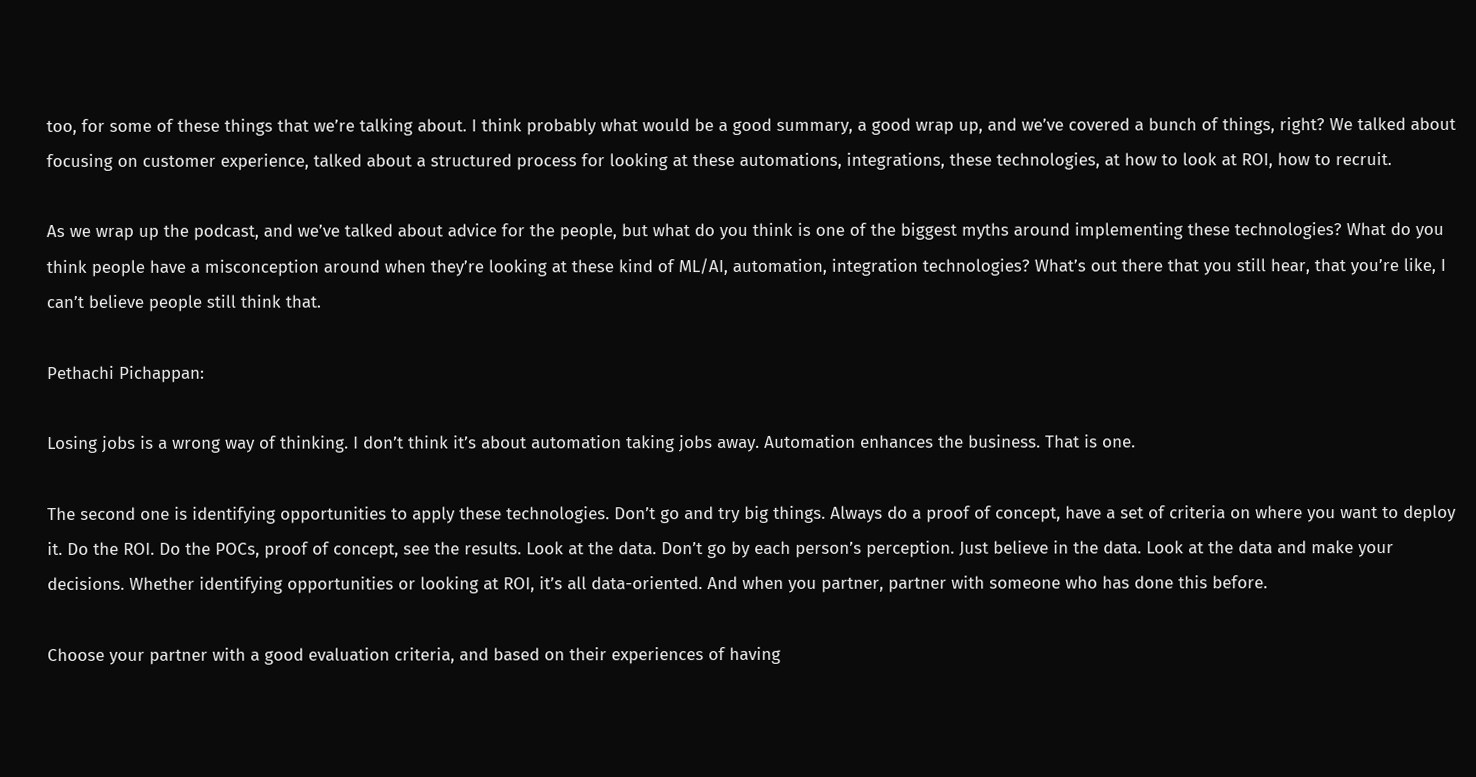too, for some of these things that we’re talking about. I think probably what would be a good summary, a good wrap up, and we’ve covered a bunch of things, right? We talked about focusing on customer experience, talked about a structured process for looking at these automations, integrations, these technologies, at how to look at ROI, how to recruit.

As we wrap up the podcast, and we’ve talked about advice for the people, but what do you think is one of the biggest myths around implementing these technologies? What do you think people have a misconception around when they’re looking at these kind of ML/AI, automation, integration technologies? What’s out there that you still hear, that you’re like, I can’t believe people still think that.

Pethachi Pichappan:

Losing jobs is a wrong way of thinking. I don’t think it’s about automation taking jobs away. Automation enhances the business. That is one.

The second one is identifying opportunities to apply these technologies. Don’t go and try big things. Always do a proof of concept, have a set of criteria on where you want to deploy it. Do the ROI. Do the POCs, proof of concept, see the results. Look at the data. Don’t go by each person’s perception. Just believe in the data. Look at the data and make your decisions. Whether identifying opportunities or looking at ROI, it’s all data-oriented. And when you partner, partner with someone who has done this before.

Choose your partner with a good evaluation criteria, and based on their experiences of having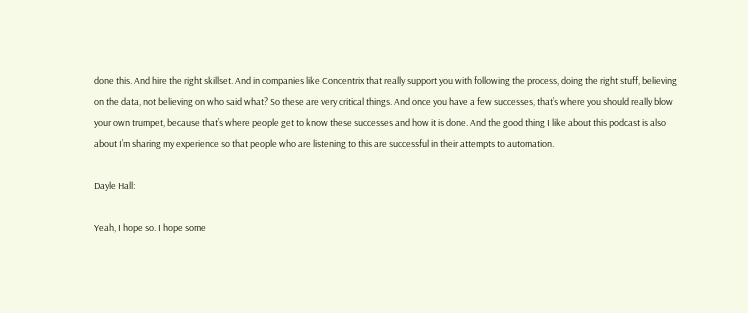done this. And hire the right skillset. And in companies like Concentrix that really support you with following the process, doing the right stuff, believing on the data, not believing on who said what? So these are very critical things. And once you have a few successes, that’s where you should really blow your own trumpet, because that’s where people get to know these successes and how it is done. And the good thing I like about this podcast is also about I’m sharing my experience so that people who are listening to this are successful in their attempts to automation.

Dayle Hall:

Yeah, I hope so. I hope some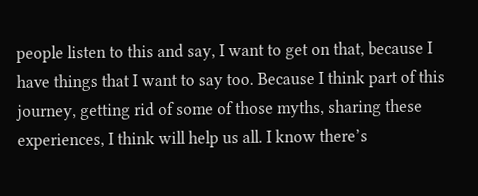people listen to this and say, I want to get on that, because I have things that I want to say too. Because I think part of this journey, getting rid of some of those myths, sharing these experiences, I think will help us all. I know there’s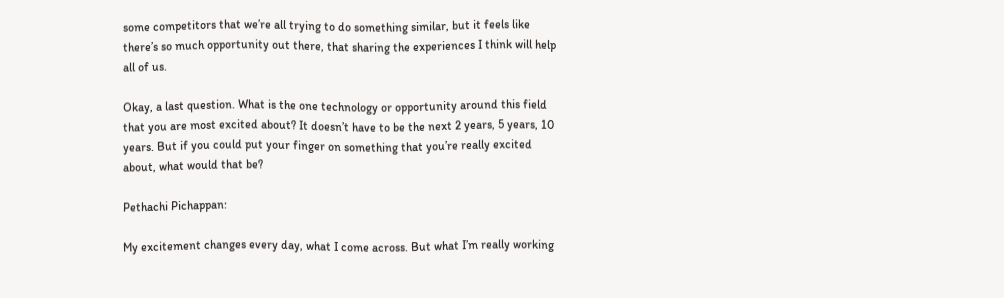some competitors that we’re all trying to do something similar, but it feels like there’s so much opportunity out there, that sharing the experiences I think will help all of us.

Okay, a last question. What is the one technology or opportunity around this field that you are most excited about? It doesn’t have to be the next 2 years, 5 years, 10 years. But if you could put your finger on something that you’re really excited about, what would that be?

Pethachi Pichappan:

My excitement changes every day, what I come across. But what I’m really working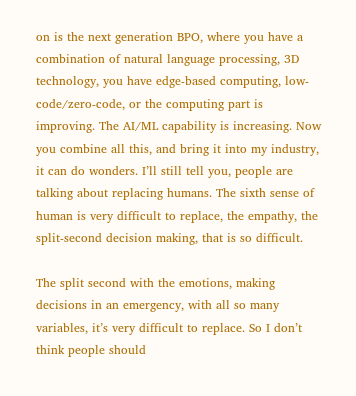on is the next generation BPO, where you have a combination of natural language processing, 3D technology, you have edge-based computing, low-code/zero-code, or the computing part is improving. The AI/ML capability is increasing. Now you combine all this, and bring it into my industry, it can do wonders. I’ll still tell you, people are talking about replacing humans. The sixth sense of human is very difficult to replace, the empathy, the split-second decision making, that is so difficult.

The split second with the emotions, making decisions in an emergency, with all so many variables, it’s very difficult to replace. So I don’t think people should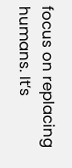focus on replacing humans. It’s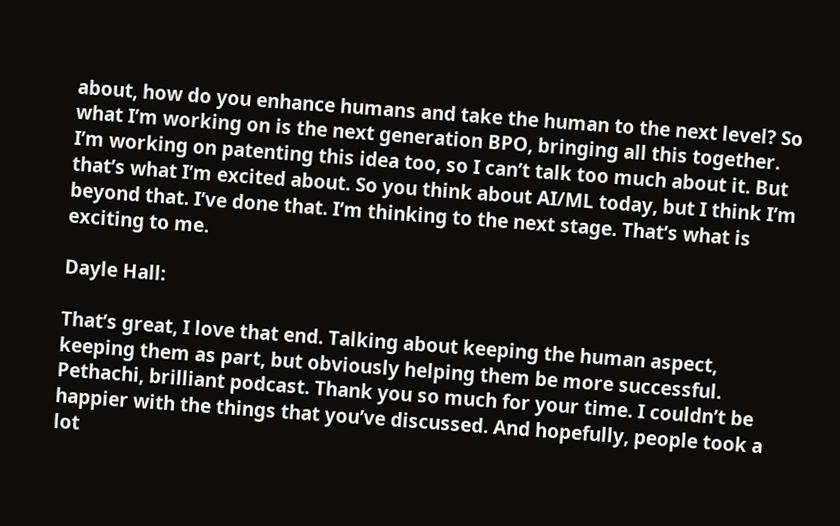about, how do you enhance humans and take the human to the next level? So what I’m working on is the next generation BPO, bringing all this together. I’m working on patenting this idea too, so I can’t talk too much about it. But that’s what I’m excited about. So you think about AI/ML today, but I think I’m beyond that. I’ve done that. I’m thinking to the next stage. That’s what is exciting to me.

Dayle Hall:

That’s great, I love that end. Talking about keeping the human aspect, keeping them as part, but obviously helping them be more successful. Pethachi, brilliant podcast. Thank you so much for your time. I couldn’t be happier with the things that you’ve discussed. And hopefully, people took a lot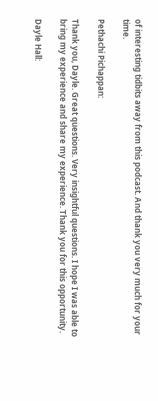of interesting tidbits away from this podcast. And thank you very much for your time.

Pethachi Pichappan:

Thank you, Dayle. Great questions. Very insightful questions. I hope I was able to bring my experience and share my experience. Thank you for this opportunity.

Dayle Hall: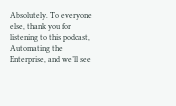Absolutely. To everyone else, thank you for listening to this podcast, Automating the Enterprise, and we’ll see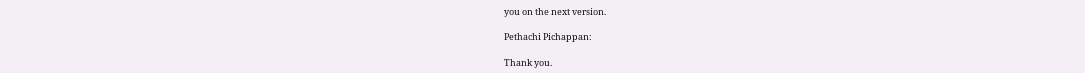you on the next version.

Pethachi Pichappan:

Thank you.